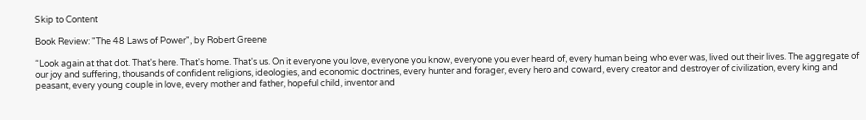Skip to Content

Book Review: "The 48 Laws of Power", by Robert Greene

“Look again at that dot. That's here. That's home. That's us. On it everyone you love, everyone you know, everyone you ever heard of, every human being who ever was, lived out their lives. The aggregate of our joy and suffering, thousands of confident religions, ideologies, and economic doctrines, every hunter and forager, every hero and coward, every creator and destroyer of civilization, every king and peasant, every young couple in love, every mother and father, hopeful child, inventor and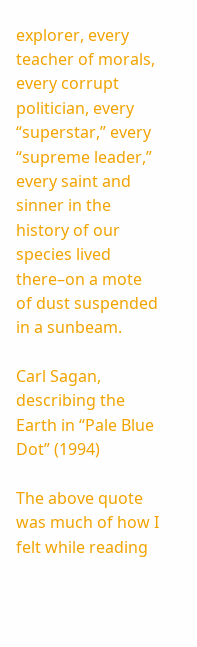explorer, every teacher of morals, every corrupt politician, every “superstar,” every “supreme leader,” every saint and sinner in the history of our species lived there–on a mote of dust suspended in a sunbeam.

Carl Sagan, describing the Earth in “Pale Blue Dot” (1994)

The above quote was much of how I felt while reading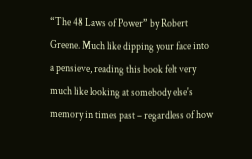“The 48 Laws of Power” by Robert Greene. Much like dipping your face into a pensieve, reading this book felt very much like looking at somebody else's memory in times past – regardless of how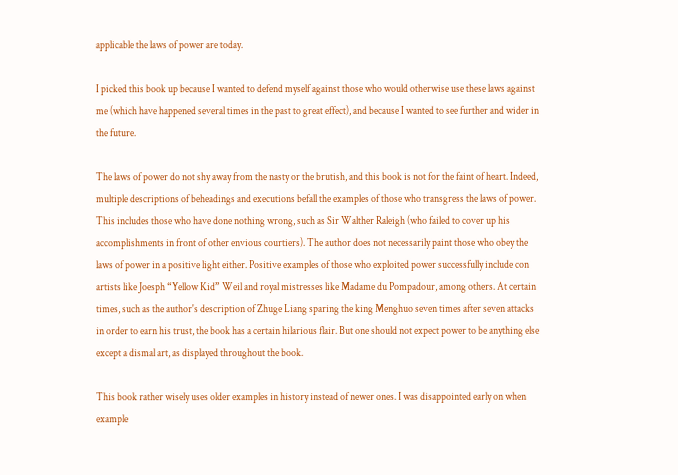applicable the laws of power are today.

I picked this book up because I wanted to defend myself against those who would otherwise use these laws against me (which have happened several times in the past to great effect), and because I wanted to see further and wider in the future.

The laws of power do not shy away from the nasty or the brutish, and this book is not for the faint of heart. Indeed, multiple descriptions of beheadings and executions befall the examples of those who transgress the laws of power. This includes those who have done nothing wrong, such as Sir Walther Raleigh (who failed to cover up his accomplishments in front of other envious courtiers). The author does not necessarily paint those who obey the laws of power in a positive light either. Positive examples of those who exploited power successfully include con artists like Joesph “Yellow Kid” Weil and royal mistresses like Madame du Pompadour, among others. At certain times, such as the author's description of Zhuge Liang sparing the king Menghuo seven times after seven attacks in order to earn his trust, the book has a certain hilarious flair. But one should not expect power to be anything else except a dismal art, as displayed throughout the book.

This book rather wisely uses older examples in history instead of newer ones. I was disappointed early on when example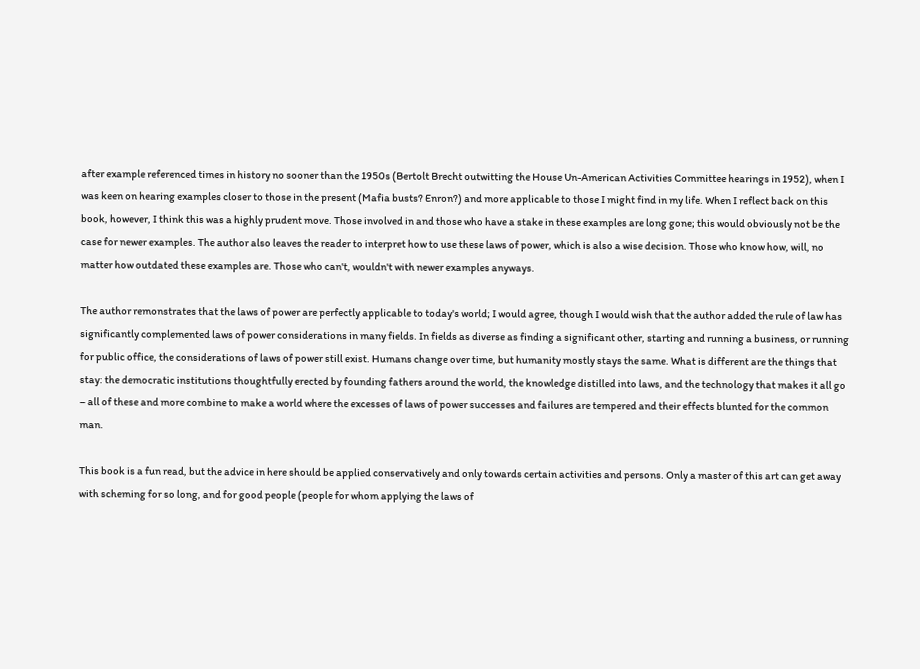after example referenced times in history no sooner than the 1950s (Bertolt Brecht outwitting the House Un-American Activities Committee hearings in 1952), when I was keen on hearing examples closer to those in the present (Mafia busts? Enron?) and more applicable to those I might find in my life. When I reflect back on this book, however, I think this was a highly prudent move. Those involved in and those who have a stake in these examples are long gone; this would obviously not be the case for newer examples. The author also leaves the reader to interpret how to use these laws of power, which is also a wise decision. Those who know how, will, no matter how outdated these examples are. Those who can't, wouldn't with newer examples anyways.

The author remonstrates that the laws of power are perfectly applicable to today's world; I would agree, though I would wish that the author added the rule of law has significantly complemented laws of power considerations in many fields. In fields as diverse as finding a significant other, starting and running a business, or running for public office, the considerations of laws of power still exist. Humans change over time, but humanity mostly stays the same. What is different are the things that stay: the democratic institutions thoughtfully erected by founding fathers around the world, the knowledge distilled into laws, and the technology that makes it all go – all of these and more combine to make a world where the excesses of laws of power successes and failures are tempered and their effects blunted for the common man.

This book is a fun read, but the advice in here should be applied conservatively and only towards certain activities and persons. Only a master of this art can get away with scheming for so long, and for good people (people for whom applying the laws of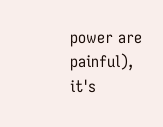power are painful), it's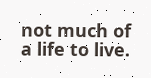not much of a life to live.